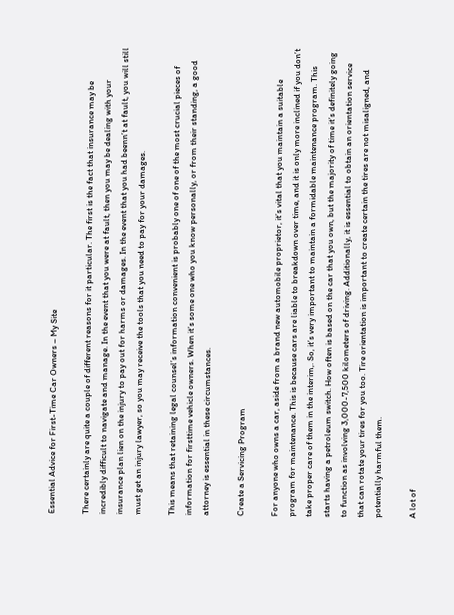Essential Advice for First-Time Car Owners – My Site

There certainly are quite a couple of different reasons for it particular. The first is the fact that insurance may be incredibly difficult to navigate and manage. In the event that you were at fault, then you may be dealing with your insurance plan lien on the injury to pay out for harms or damages. In the event that you had beenn’t at fault, you will still must get an injury lawyer, so you may receive the tools that you need to pay for your damages.

This means that retaining legal counsel’s information convenient is probably one of one of the most crucial pieces of information for firsttime vehicle owners. When it’s some one who you know personally, or from their standing, a good attorney is essential in these circumstances.

Create a Servicing Program

For anyone who owns a car, aside from a brand new automobile proprietor, it’s vital that you maintain a suitable program for maintenance. This is because cars are liable to breakdown over time, and it is only more inclined if you don’t take proper care of them in the interim,. So, it’s very important to maintain a formidable maintenance program. This starts having a petroleum switch. How often is based on the car that you own, but the majority of time it’s definitely going to function as involving 3,000-7,500 kilometers of driving. Additionally, it is essential to obtain an orientation service that can rotate your tires for you too. Tire orientation is important to create certain the tires are not misaligned, and potentially harmful them.

A lot of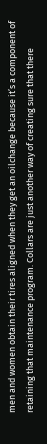men and women obtain their tires aligned when they get an oilchange because it’s a component of retaining that maintenance program. Collars are just another way of creating sure that there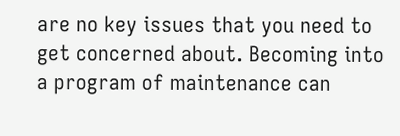are no key issues that you need to get concerned about. Becoming into a program of maintenance can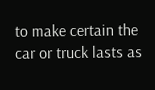to make certain the car or truck lasts as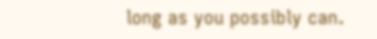long as you possibly can.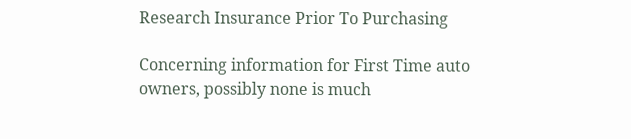Research Insurance Prior To Purchasing

Concerning information for First Time auto owners, possibly none is much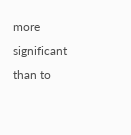more significant than to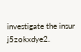investigate the insur j5zokxdye2.